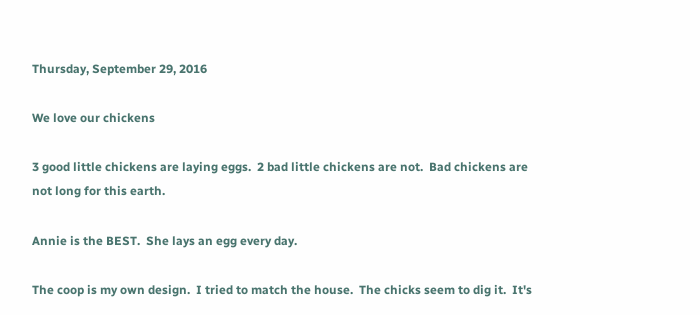Thursday, September 29, 2016

We love our chickens

3 good little chickens are laying eggs.  2 bad little chickens are not.  Bad chickens are not long for this earth.

Annie is the BEST.  She lays an egg every day.

The coop is my own design.  I tried to match the house.  The chicks seem to dig it.  It's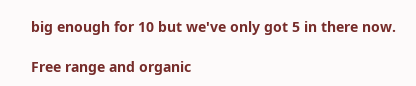big enough for 10 but we've only got 5 in there now.

Free range and organic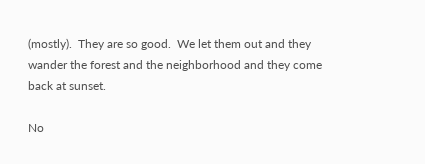(mostly).  They are so good.  We let them out and they wander the forest and the neighborhood and they come back at sunset.

No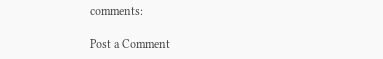comments:

Post a Comment